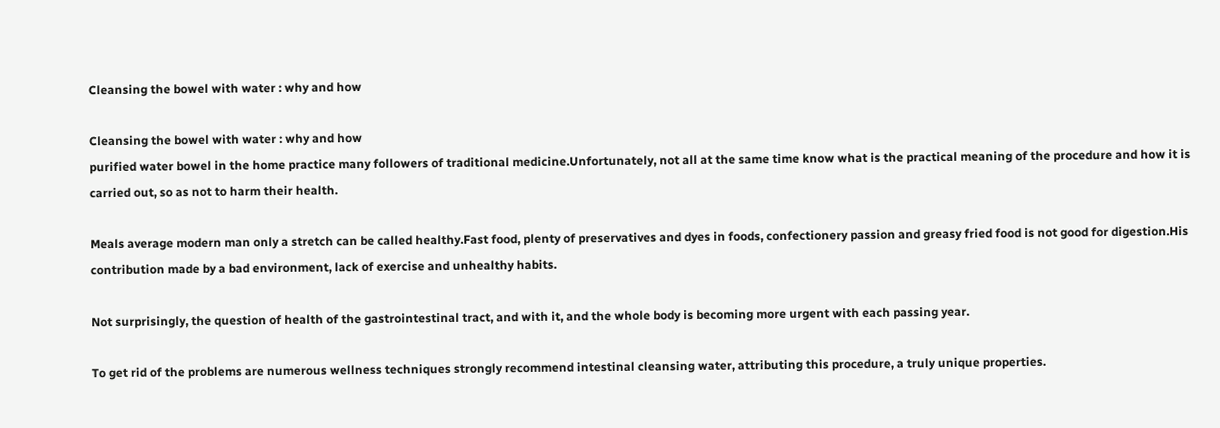Cleansing the bowel with water : why and how

Cleansing the bowel with water : why and how
purified water bowel in the home practice many followers of traditional medicine.Unfortunately, not all at the same time know what is the practical meaning of the procedure and how it is carried out, so as not to harm their health.

Meals average modern man only a stretch can be called healthy.Fast food, plenty of preservatives and dyes in foods, confectionery passion and greasy fried food is not good for digestion.His contribution made by a bad environment, lack of exercise and unhealthy habits.

Not surprisingly, the question of health of the gastrointestinal tract, and with it, and the whole body is becoming more urgent with each passing year.

To get rid of the problems are numerous wellness techniques strongly recommend intestinal cleansing water, attributing this procedure, a truly unique properties.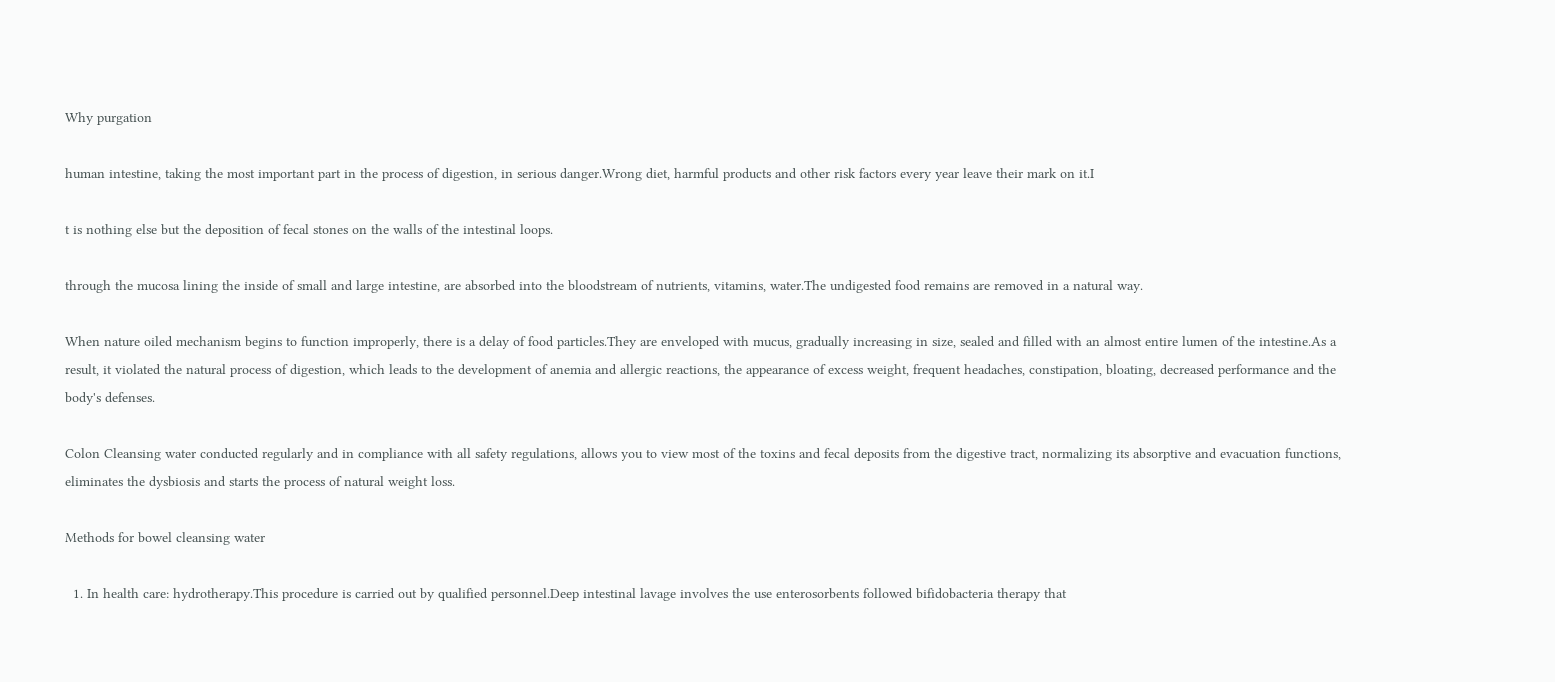Why purgation

human intestine, taking the most important part in the process of digestion, in serious danger.Wrong diet, harmful products and other risk factors every year leave their mark on it.I

t is nothing else but the deposition of fecal stones on the walls of the intestinal loops.

through the mucosa lining the inside of small and large intestine, are absorbed into the bloodstream of nutrients, vitamins, water.The undigested food remains are removed in a natural way.

When nature oiled mechanism begins to function improperly, there is a delay of food particles.They are enveloped with mucus, gradually increasing in size, sealed and filled with an almost entire lumen of the intestine.As a result, it violated the natural process of digestion, which leads to the development of anemia and allergic reactions, the appearance of excess weight, frequent headaches, constipation, bloating, decreased performance and the body's defenses.

Colon Cleansing water conducted regularly and in compliance with all safety regulations, allows you to view most of the toxins and fecal deposits from the digestive tract, normalizing its absorptive and evacuation functions, eliminates the dysbiosis and starts the process of natural weight loss.

Methods for bowel cleansing water

  1. In health care: hydrotherapy.This procedure is carried out by qualified personnel.Deep intestinal lavage involves the use enterosorbents followed bifidobacteria therapy that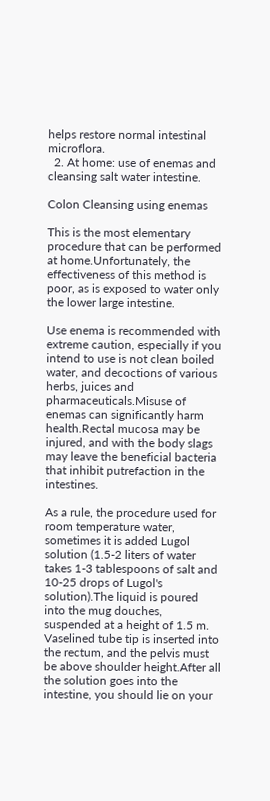helps restore normal intestinal microflora.
  2. At home: use of enemas and cleansing salt water intestine.

Colon Cleansing using enemas

This is the most elementary procedure that can be performed at home.Unfortunately, the effectiveness of this method is poor, as is exposed to water only the lower large intestine.

Use enema is recommended with extreme caution, especially if you intend to use is not clean boiled water, and decoctions of various herbs, juices and pharmaceuticals.Misuse of enemas can significantly harm health.Rectal mucosa may be injured, and with the body slags may leave the beneficial bacteria that inhibit putrefaction in the intestines.

As a rule, the procedure used for room temperature water, sometimes it is added Lugol solution (1.5-2 liters of water takes 1-3 tablespoons of salt and 10-25 drops of Lugol's solution).The liquid is poured into the mug douches, suspended at a height of 1.5 m. Vaselined tube tip is inserted into the rectum, and the pelvis must be above shoulder height.After all the solution goes into the intestine, you should lie on your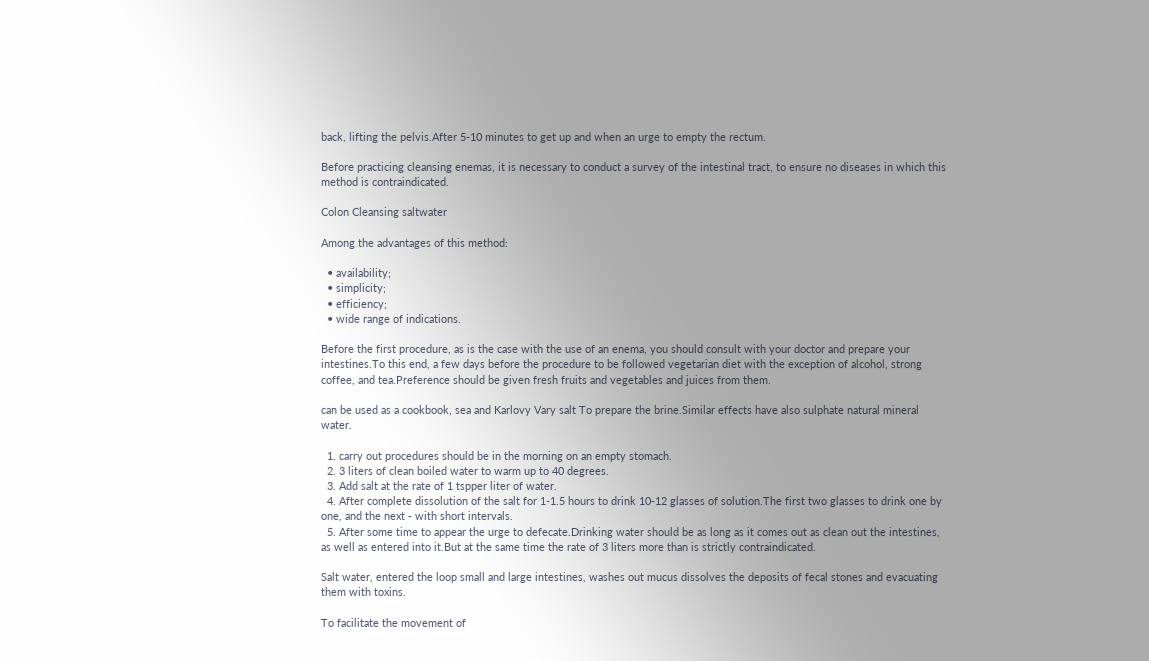back, lifting the pelvis.After 5-10 minutes to get up and when an urge to empty the rectum.

Before practicing cleansing enemas, it is necessary to conduct a survey of the intestinal tract, to ensure no diseases in which this method is contraindicated.

Colon Cleansing saltwater

Among the advantages of this method:

  • availability;
  • simplicity;
  • efficiency;
  • wide range of indications.

Before the first procedure, as is the case with the use of an enema, you should consult with your doctor and prepare your intestines.To this end, a few days before the procedure to be followed vegetarian diet with the exception of alcohol, strong coffee, and tea.Preference should be given fresh fruits and vegetables and juices from them.

can be used as a cookbook, sea and Karlovy Vary salt To prepare the brine.Similar effects have also sulphate natural mineral water.

  1. carry out procedures should be in the morning on an empty stomach.
  2. 3 liters of clean boiled water to warm up to 40 degrees.
  3. Add salt at the rate of 1 tspper liter of water.
  4. After complete dissolution of the salt for 1-1.5 hours to drink 10-12 glasses of solution.The first two glasses to drink one by one, and the next - with short intervals.
  5. After some time to appear the urge to defecate.Drinking water should be as long as it comes out as clean out the intestines, as well as entered into it.But at the same time the rate of 3 liters more than is strictly contraindicated.

Salt water, entered the loop small and large intestines, washes out mucus dissolves the deposits of fecal stones and evacuating them with toxins.

To facilitate the movement of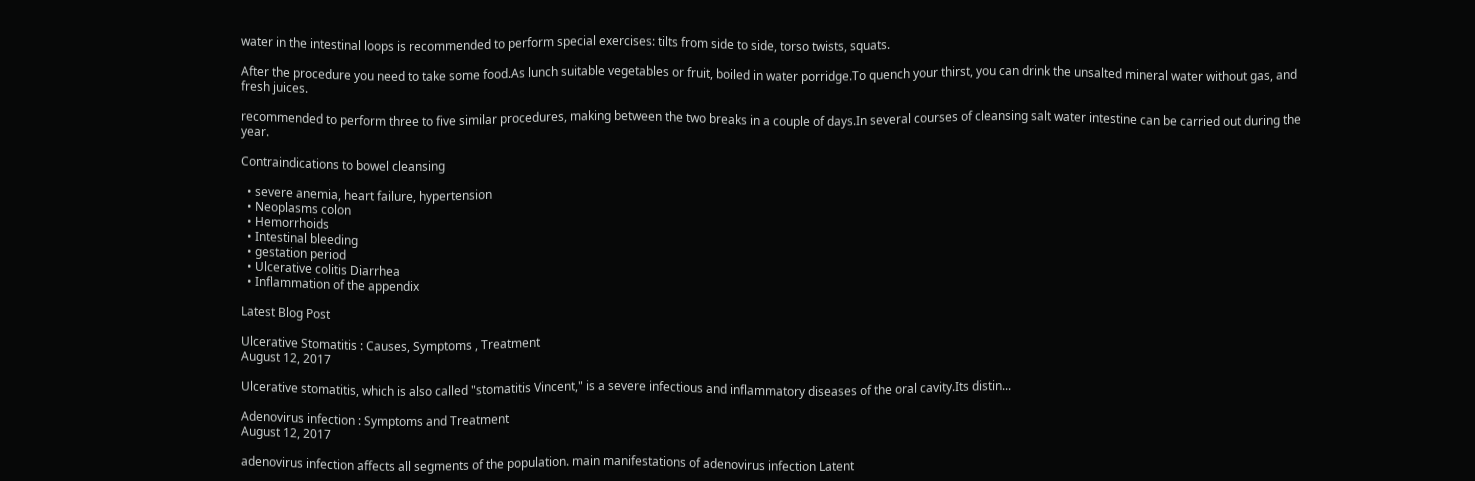water in the intestinal loops is recommended to perform special exercises: tilts from side to side, torso twists, squats.

After the procedure you need to take some food.As lunch suitable vegetables or fruit, boiled in water porridge.To quench your thirst, you can drink the unsalted mineral water without gas, and fresh juices.

recommended to perform three to five similar procedures, making between the two breaks in a couple of days.In several courses of cleansing salt water intestine can be carried out during the year.

Contraindications to bowel cleansing

  • severe anemia, heart failure, hypertension
  • Neoplasms colon
  • Hemorrhoids
  • Intestinal bleeding
  • gestation period
  • Ulcerative colitis Diarrhea
  • Inflammation of the appendix

Latest Blog Post

Ulcerative Stomatitis : Causes, Symptoms , Treatment
August 12, 2017

Ulcerative stomatitis, which is also called "stomatitis Vincent," is a severe infectious and inflammatory diseases of the oral cavity.Its distin...

Adenovirus infection : Symptoms and Treatment
August 12, 2017

adenovirus infection affects all segments of the population. main manifestations of adenovirus infection Latent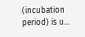(incubation period) is u...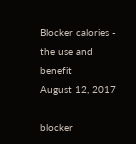Blocker calories - the use and benefit
August 12, 2017

blocker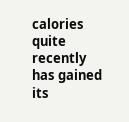calories quite recently has gained its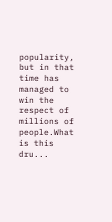popularity, but in that time has managed to win the respect of millions of people.What is this dru...